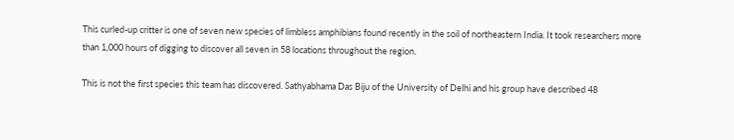This curled-up critter is one of seven new species of limbless amphibians found recently in the soil of northeastern India. It took researchers more than 1,000 hours of digging to discover all seven in 58 locations throughout the region.

This is not the first species this team has discovered. Sathyabhama Das Biju of the University of Delhi and his group have described 48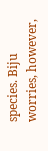species. Biju worries, however,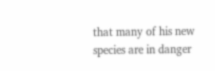that many of his new species are in danger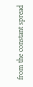from the constant spread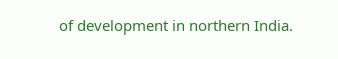of development in northern India.